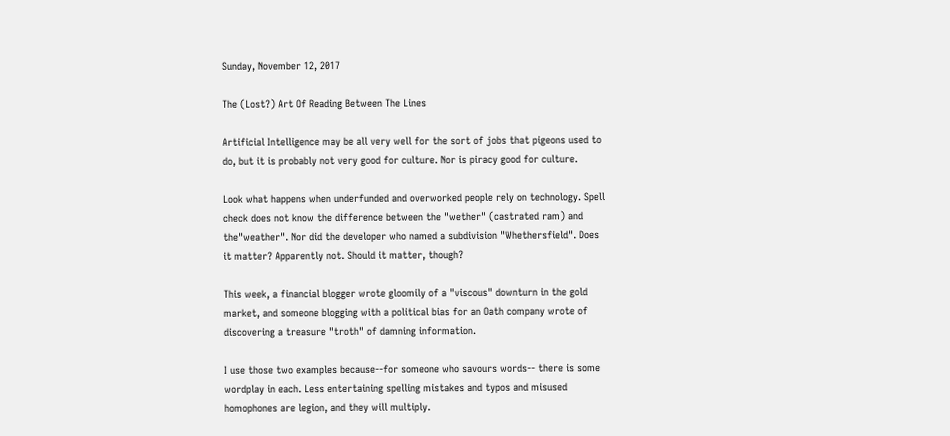Sunday, November 12, 2017

The (Lost?) Art Of Reading Between The Lines

Artificial Intelligence may be all very well for the sort of jobs that pigeons used to do, but it is probably not very good for culture. Nor is piracy good for culture.

Look what happens when underfunded and overworked people rely on technology. Spell check does not know the difference between the "wether" (castrated ram) and the"weather". Nor did the developer who named a subdivision "Whethersfield". Does it matter? Apparently not. Should it matter, though?

This week, a financial blogger wrote gloomily of a "viscous" downturn in the gold market, and someone blogging with a political bias for an Oath company wrote of discovering a treasure "troth" of damning information.

I use those two examples because--for someone who savours words-- there is some wordplay in each. Less entertaining spelling mistakes and typos and misused homophones are legion, and they will multiply.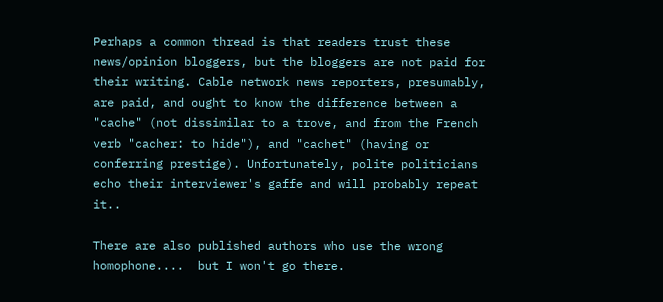Perhaps a common thread is that readers trust these news/opinion bloggers, but the bloggers are not paid for their writing. Cable network news reporters, presumably, are paid, and ought to know the difference between a "cache" (not dissimilar to a trove, and from the French verb "cacher: to hide"), and "cachet" (having or conferring prestige). Unfortunately, polite politicians echo their interviewer's gaffe and will probably repeat it..

There are also published authors who use the wrong homophone....  but I won't go there.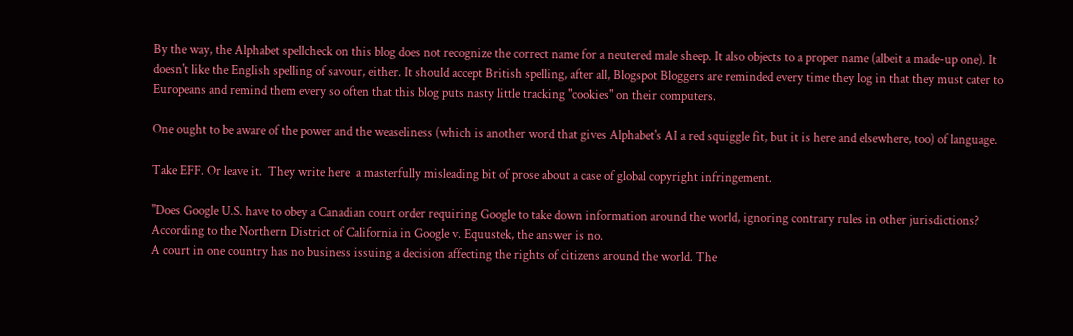By the way, the Alphabet spellcheck on this blog does not recognize the correct name for a neutered male sheep. It also objects to a proper name (albeit a made-up one). It doesn't like the English spelling of savour, either. It should accept British spelling, after all, Blogspot Bloggers are reminded every time they log in that they must cater to Europeans and remind them every so often that this blog puts nasty little tracking "cookies" on their computers.

One ought to be aware of the power and the weaseliness (which is another word that gives Alphabet's AI a red squiggle fit, but it is here and elsewhere, too) of language.

Take EFF. Or leave it.  They write here  a masterfully misleading bit of prose about a case of global copyright infringement.

"Does Google U.S. have to obey a Canadian court order requiring Google to take down information around the world, ignoring contrary rules in other jurisdictions? According to the Northern District of California in Google v. Equustek, the answer is no.
A court in one country has no business issuing a decision affecting the rights of citizens around the world. The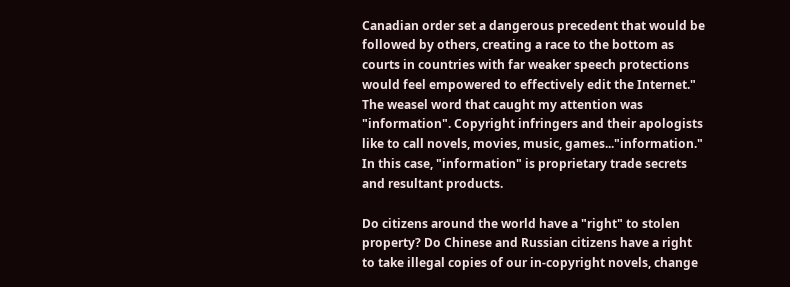Canadian order set a dangerous precedent that would be followed by others, creating a race to the bottom as courts in countries with far weaker speech protections would feel empowered to effectively edit the Internet."
The weasel word that caught my attention was "information". Copyright infringers and their apologists like to call novels, movies, music, games..."information." In this case, "information" is proprietary trade secrets and resultant products.

Do citizens around the world have a "right" to stolen property? Do Chinese and Russian citizens have a right to take illegal copies of our in-copyright novels, change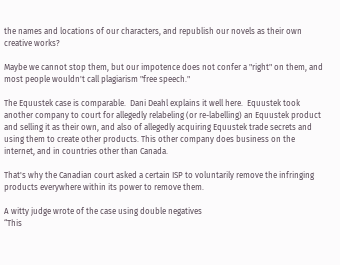the names and locations of our characters, and republish our novels as their own creative works?

Maybe we cannot stop them, but our impotence does not confer a "right" on them, and most people wouldn't call plagiarism "free speech."

The Equustek case is comparable.  Dani Deahl explains it well here.  Equustek took another company to court for allegedly relabeling (or re-labelling) an Equustek product and selling it as their own, and also of allegedly acquiring Equustek trade secrets and using them to create other products. This other company does business on the internet, and in countries other than Canada.

That's why the Canadian court asked a certain ISP to voluntarily remove the infringing products everywhere within its power to remove them.

A witty judge wrote of the case using double negatives
“This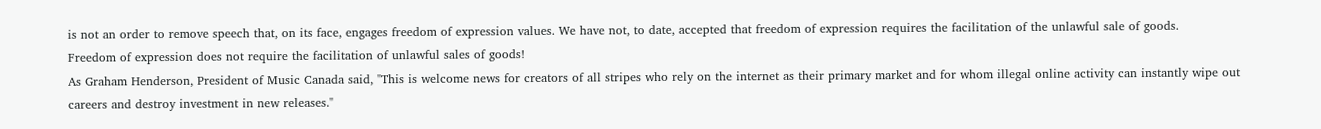is not an order to remove speech that, on its face, engages freedom of expression values. We have not, to date, accepted that freedom of expression requires the facilitation of the unlawful sale of goods.
Freedom of expression does not require the facilitation of unlawful sales of goods!
As Graham Henderson, President of Music Canada said, "This is welcome news for creators of all stripes who rely on the internet as their primary market and for whom illegal online activity can instantly wipe out careers and destroy investment in new releases."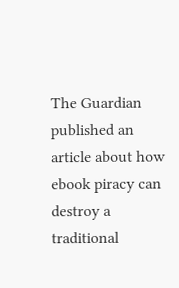The Guardian published an article about how ebook piracy can destroy a traditional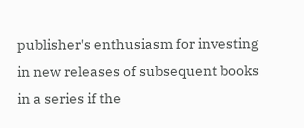publisher's enthusiasm for investing in new releases of subsequent books in a series if the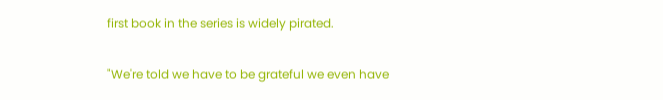first book in the series is widely pirated.

"We're told we have to be grateful we even have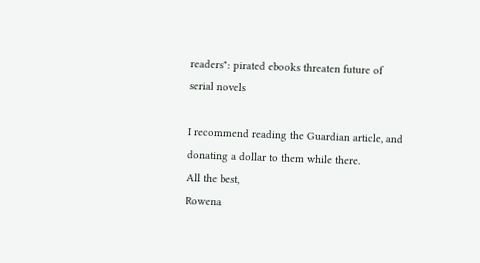readers": pirated ebooks threaten future of serial novels

I recommend reading the Guardian article, and donating a dollar to them while there.
All the best,
Rowena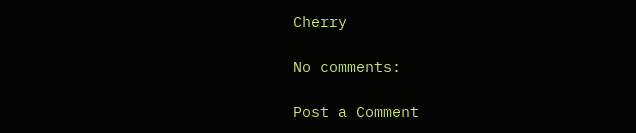Cherry

No comments:

Post a Comment